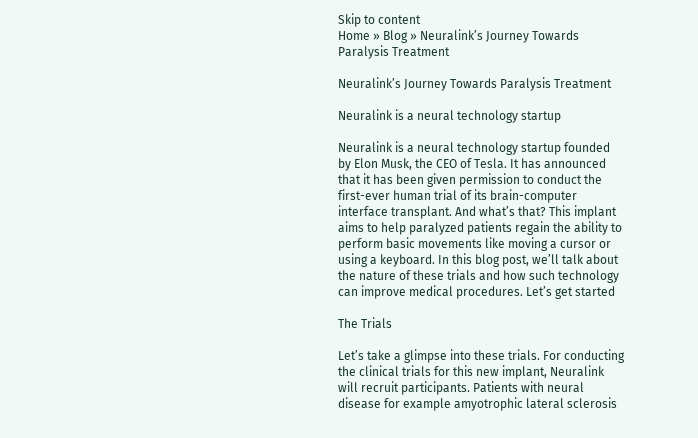Skip to content
Home » Blog » Neuralink’s Journey Towards Paralysis Treatment

Neuralink’s Journey Towards Paralysis Treatment

Neuralink is a neural technology startup

Neuralink is a neural technology startup founded by Elon Musk, the CEO of Tesla. It has announced that it has been given permission to conduct the first-ever human trial of its brain-computer interface transplant. And what’s that? This implant aims to help paralyzed patients regain the ability to perform basic movements like moving a cursor or using a keyboard. In this blog post, we’ll talk about the nature of these trials and how such technology can improve medical procedures. Let’s get started

The Trials

Let’s take a glimpse into these trials. For conducting the clinical trials for this new implant, Neuralink will recruit participants. Patients with neural disease for example amyotrophic lateral sclerosis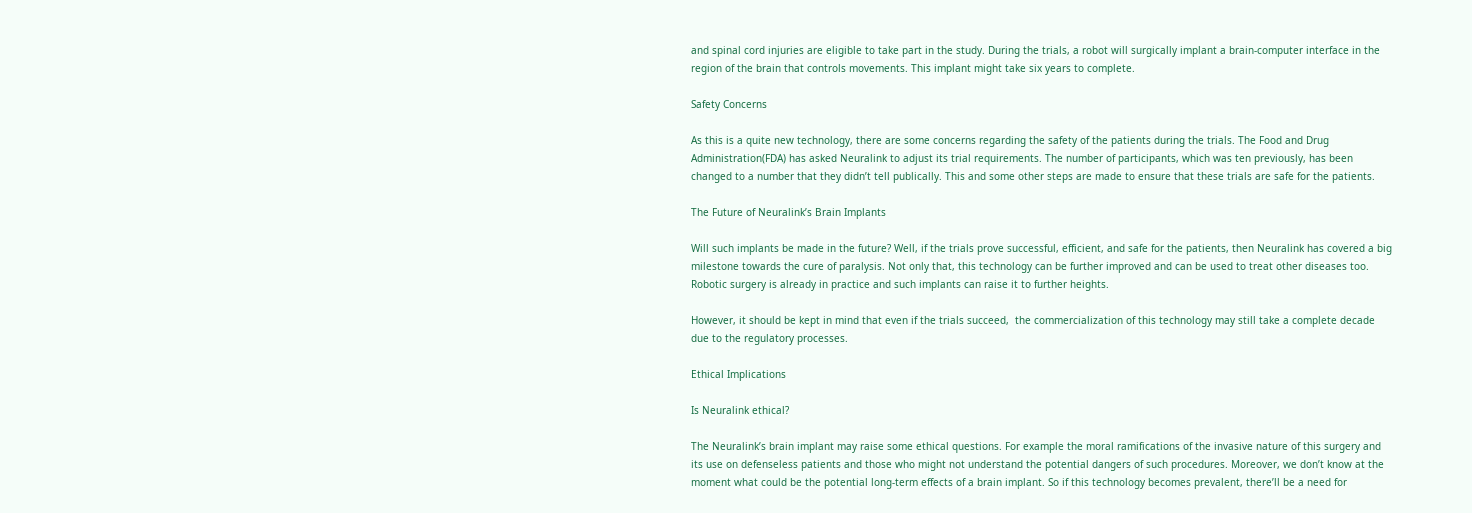and spinal cord injuries are eligible to take part in the study. During the trials, a robot will surgically implant a brain-computer interface in the region of the brain that controls movements. This implant might take six years to complete.

Safety Concerns

As this is a quite new technology, there are some concerns regarding the safety of the patients during the trials. The Food and Drug Administration(FDA) has asked Neuralink to adjust its trial requirements. The number of participants, which was ten previously, has been changed to a number that they didn’t tell publically. This and some other steps are made to ensure that these trials are safe for the patients.

The Future of Neuralink’s Brain Implants

Will such implants be made in the future? Well, if the trials prove successful, efficient, and safe for the patients, then Neuralink has covered a big milestone towards the cure of paralysis. Not only that, this technology can be further improved and can be used to treat other diseases too. Robotic surgery is already in practice and such implants can raise it to further heights.

However, it should be kept in mind that even if the trials succeed,  the commercialization of this technology may still take a complete decade due to the regulatory processes.

Ethical Implications

Is Neuralink ethical?

The Neuralink’s brain implant may raise some ethical questions. For example the moral ramifications of the invasive nature of this surgery and its use on defenseless patients and those who might not understand the potential dangers of such procedures. Moreover, we don’t know at the moment what could be the potential long-term effects of a brain implant. So if this technology becomes prevalent, there’ll be a need for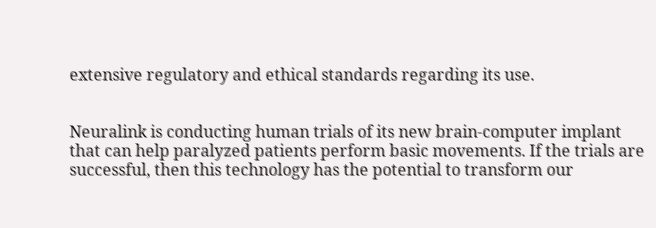extensive regulatory and ethical standards regarding its use.


Neuralink is conducting human trials of its new brain-computer implant that can help paralyzed patients perform basic movements. If the trials are successful, then this technology has the potential to transform our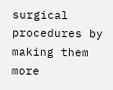surgical procedures by making them more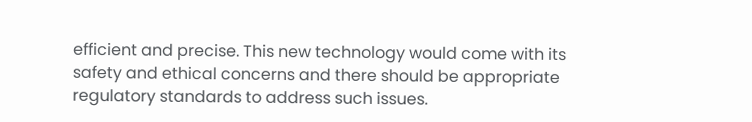efficient and precise. This new technology would come with its safety and ethical concerns and there should be appropriate regulatory standards to address such issues.